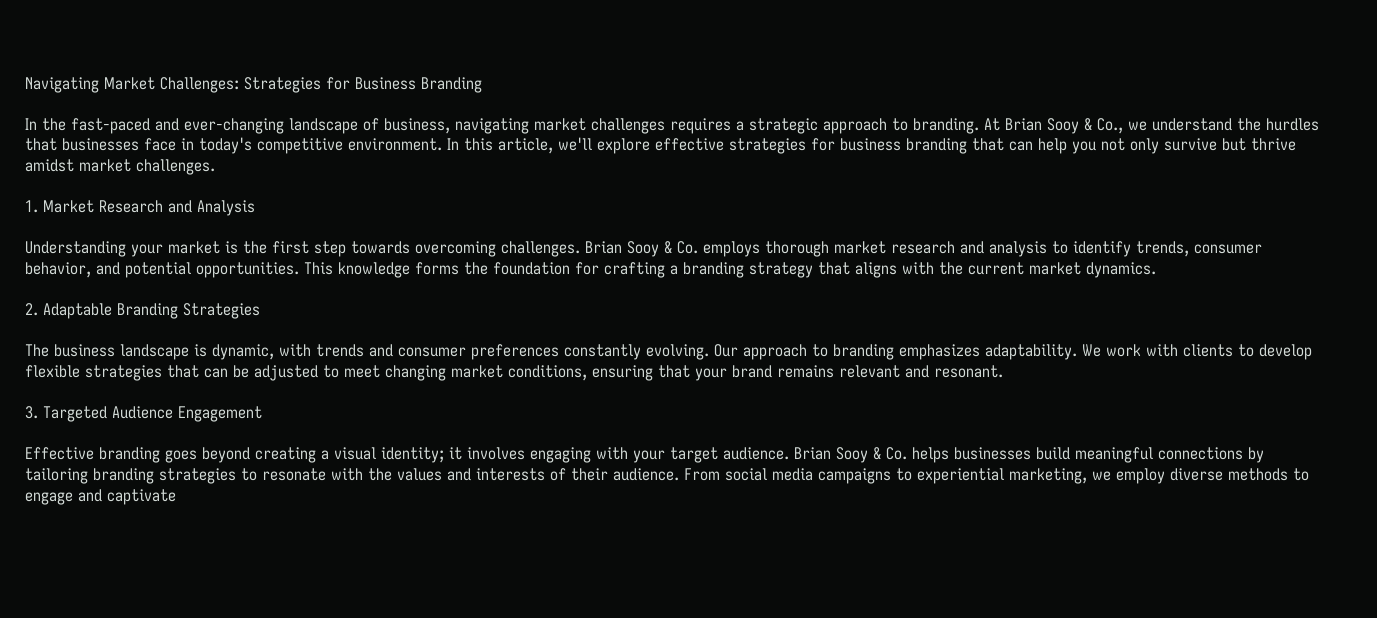Navigating Market Challenges: Strategies for Business Branding

In the fast-paced and ever-changing landscape of business, navigating market challenges requires a strategic approach to branding. At Brian Sooy & Co., we understand the hurdles that businesses face in today's competitive environment. In this article, we'll explore effective strategies for business branding that can help you not only survive but thrive amidst market challenges.

1. Market Research and Analysis

Understanding your market is the first step towards overcoming challenges. Brian Sooy & Co. employs thorough market research and analysis to identify trends, consumer behavior, and potential opportunities. This knowledge forms the foundation for crafting a branding strategy that aligns with the current market dynamics.

2. Adaptable Branding Strategies

The business landscape is dynamic, with trends and consumer preferences constantly evolving. Our approach to branding emphasizes adaptability. We work with clients to develop flexible strategies that can be adjusted to meet changing market conditions, ensuring that your brand remains relevant and resonant.

3. Targeted Audience Engagement

Effective branding goes beyond creating a visual identity; it involves engaging with your target audience. Brian Sooy & Co. helps businesses build meaningful connections by tailoring branding strategies to resonate with the values and interests of their audience. From social media campaigns to experiential marketing, we employ diverse methods to engage and captivate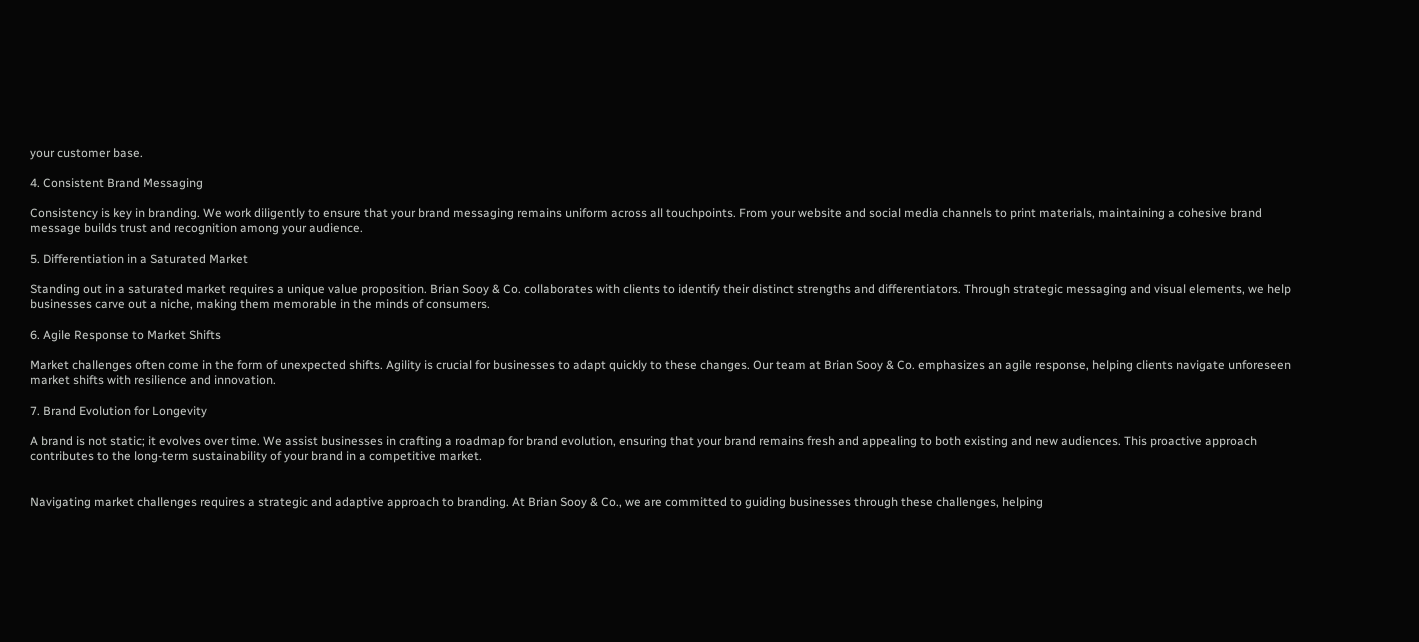your customer base.

4. Consistent Brand Messaging

Consistency is key in branding. We work diligently to ensure that your brand messaging remains uniform across all touchpoints. From your website and social media channels to print materials, maintaining a cohesive brand message builds trust and recognition among your audience.

5. Differentiation in a Saturated Market

Standing out in a saturated market requires a unique value proposition. Brian Sooy & Co. collaborates with clients to identify their distinct strengths and differentiators. Through strategic messaging and visual elements, we help businesses carve out a niche, making them memorable in the minds of consumers.

6. Agile Response to Market Shifts

Market challenges often come in the form of unexpected shifts. Agility is crucial for businesses to adapt quickly to these changes. Our team at Brian Sooy & Co. emphasizes an agile response, helping clients navigate unforeseen market shifts with resilience and innovation.

7. Brand Evolution for Longevity

A brand is not static; it evolves over time. We assist businesses in crafting a roadmap for brand evolution, ensuring that your brand remains fresh and appealing to both existing and new audiences. This proactive approach contributes to the long-term sustainability of your brand in a competitive market.


Navigating market challenges requires a strategic and adaptive approach to branding. At Brian Sooy & Co., we are committed to guiding businesses through these challenges, helping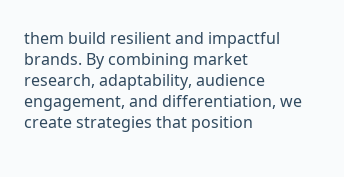them build resilient and impactful brands. By combining market research, adaptability, audience engagement, and differentiation, we create strategies that position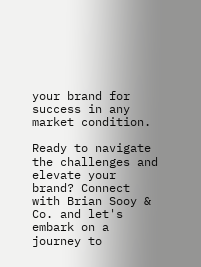your brand for success in any market condition.

Ready to navigate the challenges and elevate your brand? Connect with Brian Sooy & Co. and let's embark on a journey to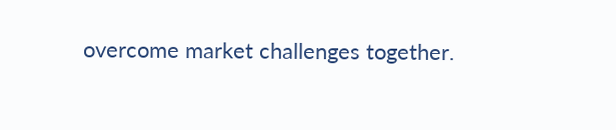overcome market challenges together.